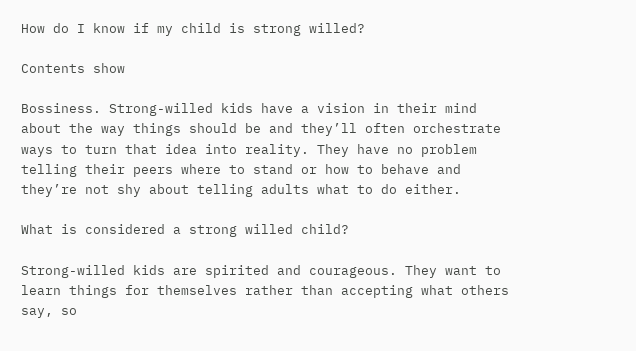How do I know if my child is strong willed?

Contents show

Bossiness. Strong-willed kids have a vision in their mind about the way things should be and they’ll often orchestrate ways to turn that idea into reality. They have no problem telling their peers where to stand or how to behave and they’re not shy about telling adults what to do either.

What is considered a strong willed child?

Strong-willed kids are spirited and courageous. They want to learn things for themselves rather than accepting what others say, so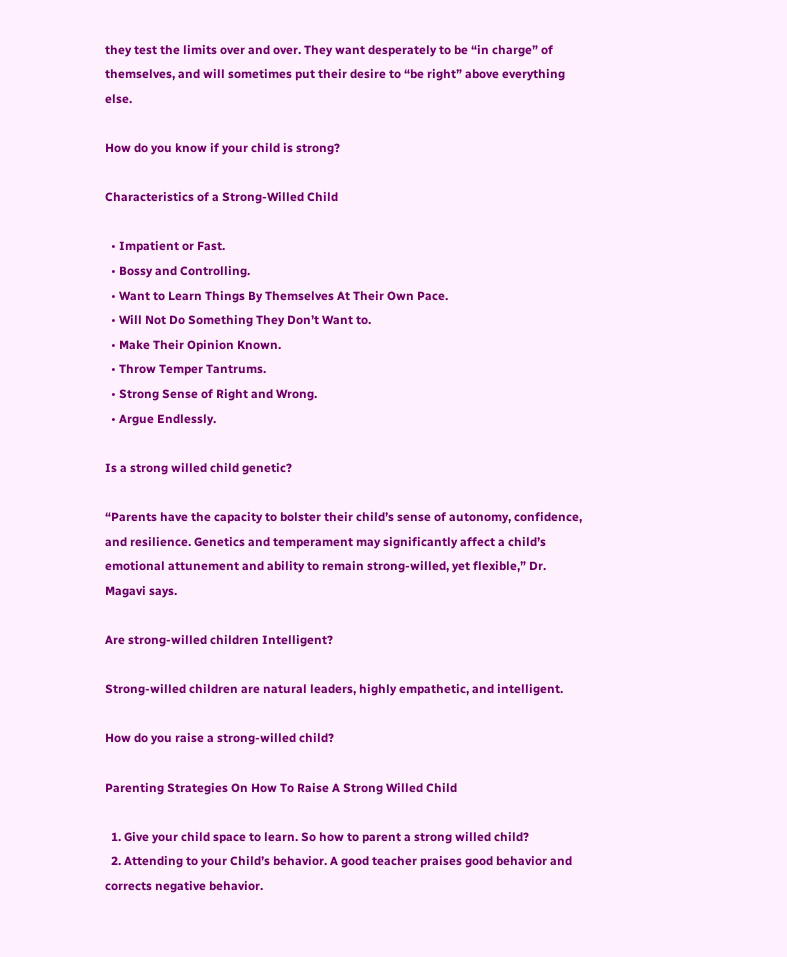they test the limits over and over. They want desperately to be “in charge” of themselves, and will sometimes put their desire to “be right” above everything else.

How do you know if your child is strong?

Characteristics of a Strong-Willed Child

  • Impatient or Fast.
  • Bossy and Controlling.
  • Want to Learn Things By Themselves At Their Own Pace.
  • Will Not Do Something They Don’t Want to.
  • Make Their Opinion Known.
  • Throw Temper Tantrums.
  • Strong Sense of Right and Wrong.
  • Argue Endlessly.

Is a strong willed child genetic?

“Parents have the capacity to bolster their child’s sense of autonomy, confidence, and resilience. Genetics and temperament may significantly affect a child’s emotional attunement and ability to remain strong-willed, yet flexible,” Dr. Magavi says.

Are strong-willed children Intelligent?

Strong-willed children are natural leaders, highly empathetic, and intelligent.

How do you raise a strong-willed child?

Parenting Strategies On How To Raise A Strong Willed Child

  1. Give your child space to learn. So how to parent a strong willed child?
  2. Attending to your Child’s behavior. A good teacher praises good behavior and corrects negative behavior.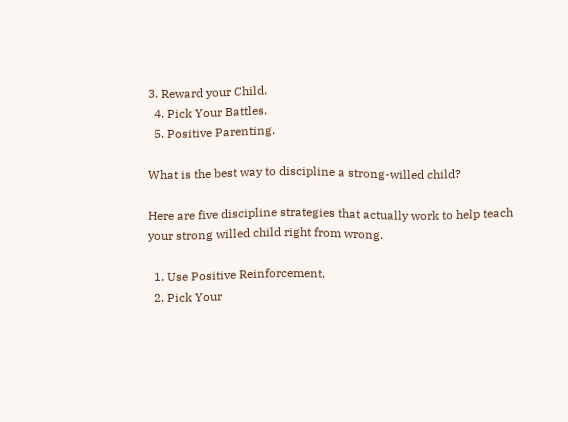3. Reward your Child.
  4. Pick Your Battles.
  5. Positive Parenting.

What is the best way to discipline a strong-willed child?

Here are five discipline strategies that actually work to help teach your strong willed child right from wrong.

  1. Use Positive Reinforcement.
  2. Pick Your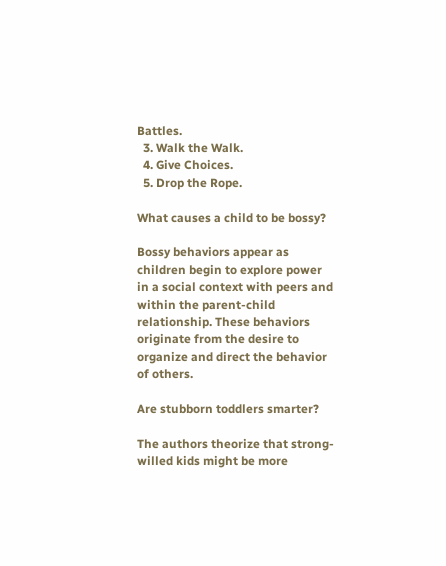Battles.
  3. Walk the Walk.
  4. Give Choices.
  5. Drop the Rope.

What causes a child to be bossy?

Bossy behaviors appear as children begin to explore power in a social context with peers and within the parent-child relationship. These behaviors originate from the desire to organize and direct the behavior of others.

Are stubborn toddlers smarter?

The authors theorize that strong-willed kids might be more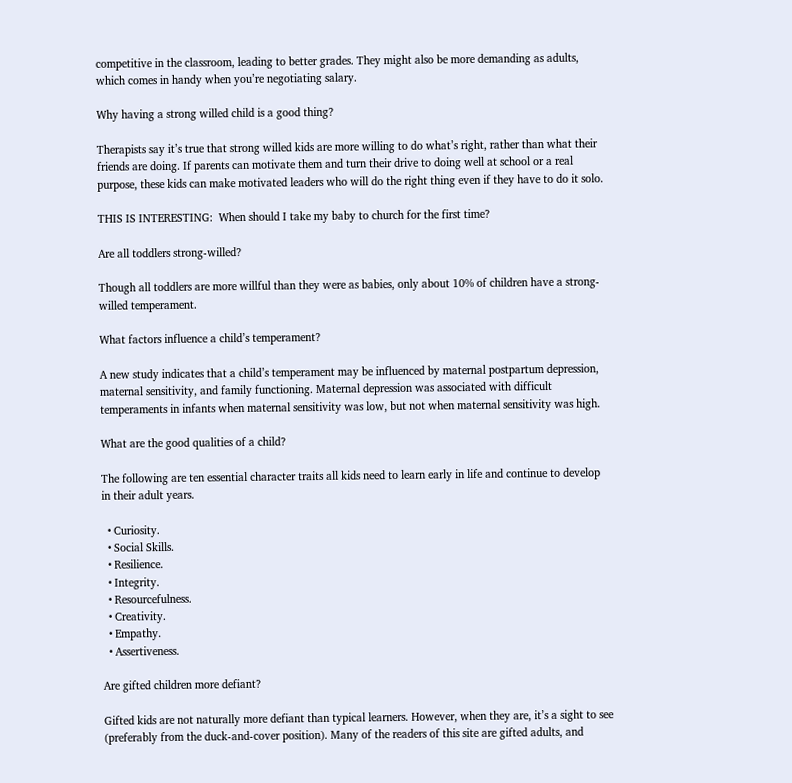competitive in the classroom, leading to better grades. They might also be more demanding as adults, which comes in handy when you’re negotiating salary.

Why having a strong willed child is a good thing?

Therapists say it’s true that strong willed kids are more willing to do what’s right, rather than what their friends are doing. If parents can motivate them and turn their drive to doing well at school or a real purpose, these kids can make motivated leaders who will do the right thing even if they have to do it solo.

THIS IS INTERESTING:  When should I take my baby to church for the first time?

Are all toddlers strong-willed?

Though all toddlers are more willful than they were as babies, only about 10% of children have a strong-willed temperament.

What factors influence a child’s temperament?

A new study indicates that a child’s temperament may be influenced by maternal postpartum depression, maternal sensitivity, and family functioning. Maternal depression was associated with difficult temperaments in infants when maternal sensitivity was low, but not when maternal sensitivity was high.

What are the good qualities of a child?

The following are ten essential character traits all kids need to learn early in life and continue to develop in their adult years.

  • Curiosity.
  • Social Skills.
  • Resilience.
  • Integrity.
  • Resourcefulness.
  • Creativity.
  • Empathy.
  • Assertiveness.

Are gifted children more defiant?

Gifted kids are not naturally more defiant than typical learners. However, when they are, it’s a sight to see (preferably from the duck-and-cover position). Many of the readers of this site are gifted adults, and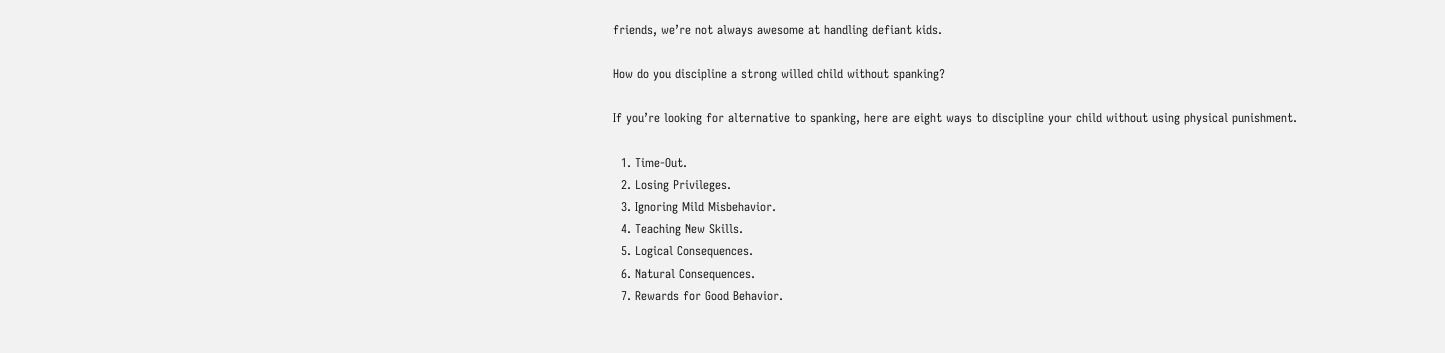friends, we’re not always awesome at handling defiant kids.

How do you discipline a strong willed child without spanking?

If you’re looking for alternative to spanking, here are eight ways to discipline your child without using physical punishment.

  1. Time-Out.
  2. Losing Privileges.
  3. Ignoring Mild Misbehavior.
  4. Teaching New Skills.
  5. Logical Consequences.
  6. Natural Consequences.
  7. Rewards for Good Behavior.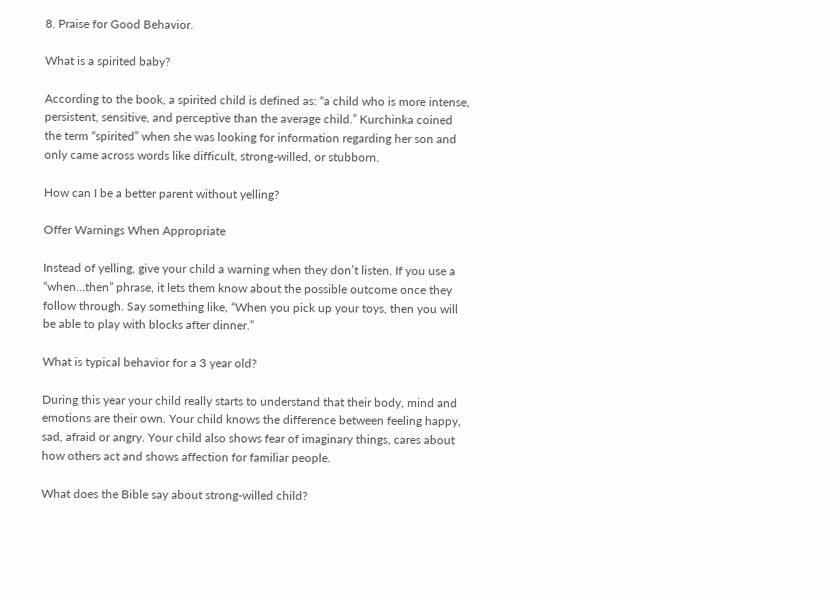8. Praise for Good Behavior.

What is a spirited baby?

According to the book, a spirited child is defined as: “a child who is more intense, persistent, sensitive, and perceptive than the average child.” Kurchinka coined the term “spirited” when she was looking for information regarding her son and only came across words like difficult, strong-willed, or stubborn.

How can I be a better parent without yelling?

Offer Warnings When Appropriate

Instead of yelling, give your child a warning when they don’t listen. If you use a “when…then” phrase, it lets them know about the possible outcome once they follow through. Say something like, “When you pick up your toys, then you will be able to play with blocks after dinner.”

What is typical behavior for a 3 year old?

During this year your child really starts to understand that their body, mind and emotions are their own. Your child knows the difference between feeling happy, sad, afraid or angry. Your child also shows fear of imaginary things, cares about how others act and shows affection for familiar people.

What does the Bible say about strong-willed child?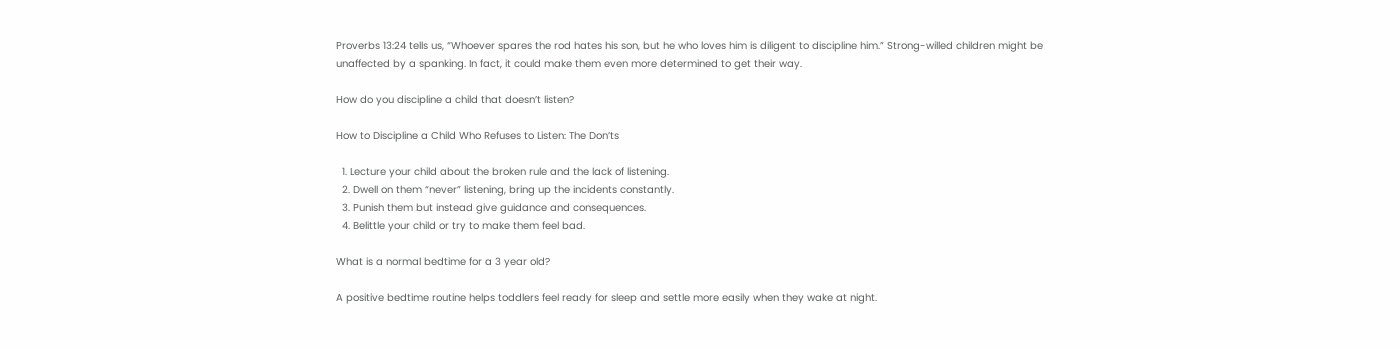Proverbs 13:24 tells us, “Whoever spares the rod hates his son, but he who loves him is diligent to discipline him.” Strong-willed children might be unaffected by a spanking. In fact, it could make them even more determined to get their way.

How do you discipline a child that doesn’t listen?

How to Discipline a Child Who Refuses to Listen: The Don’ts

  1. Lecture your child about the broken rule and the lack of listening.
  2. Dwell on them “never” listening, bring up the incidents constantly.
  3. Punish them but instead give guidance and consequences.
  4. Belittle your child or try to make them feel bad.

What is a normal bedtime for a 3 year old?

A positive bedtime routine helps toddlers feel ready for sleep and settle more easily when they wake at night.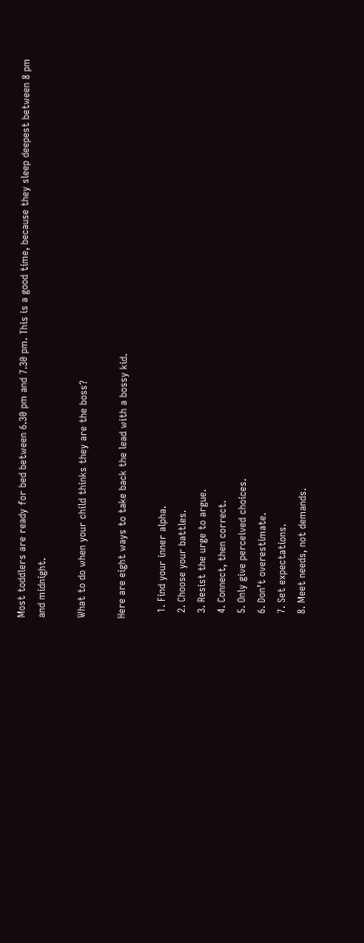Most toddlers are ready for bed between 6.30 pm and 7.30 pm. This is a good time, because they sleep deepest between 8 pm and midnight.

What to do when your child thinks they are the boss?

Here are eight ways to take back the lead with a bossy kid.

  1. Find your inner alpha.
  2. Choose your battles.
  3. Resist the urge to argue.
  4. Connect, then correct.
  5. Only give perceived choices.
  6. Don’t overestimate.
  7. Set expectations.
  8. Meet needs, not demands.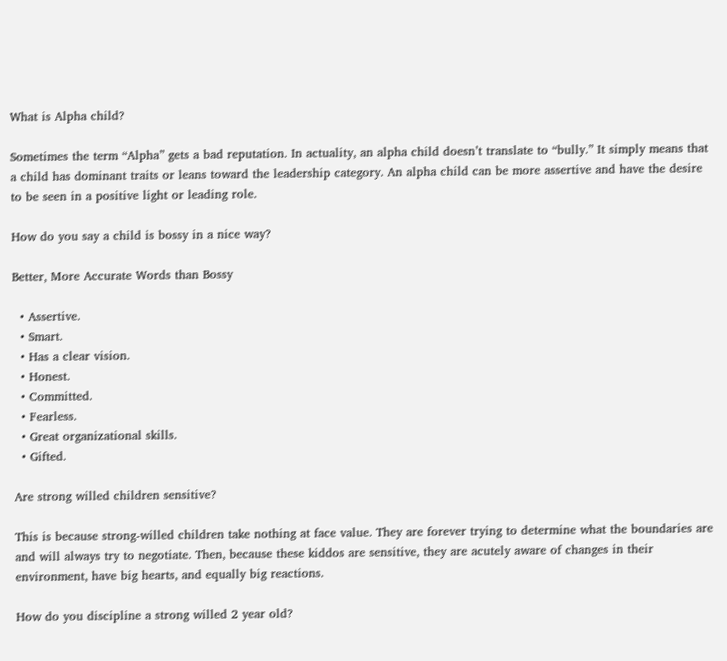What is Alpha child?

Sometimes the term “Alpha” gets a bad reputation. In actuality, an alpha child doesn’t translate to “bully.” It simply means that a child has dominant traits or leans toward the leadership category. An alpha child can be more assertive and have the desire to be seen in a positive light or leading role.

How do you say a child is bossy in a nice way?

Better, More Accurate Words than Bossy

  • Assertive.
  • Smart.
  • Has a clear vision.
  • Honest.
  • Committed.
  • Fearless.
  • Great organizational skills.
  • Gifted.

Are strong willed children sensitive?

This is because strong-willed children take nothing at face value. They are forever trying to determine what the boundaries are and will always try to negotiate. Then, because these kiddos are sensitive, they are acutely aware of changes in their environment, have big hearts, and equally big reactions.

How do you discipline a strong willed 2 year old?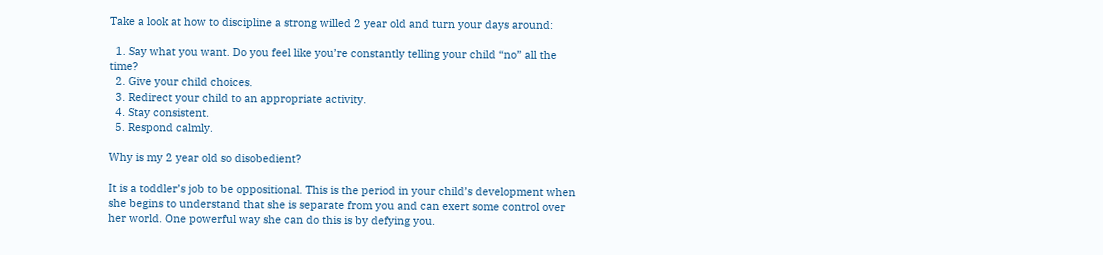Take a look at how to discipline a strong willed 2 year old and turn your days around:

  1. Say what you want. Do you feel like you’re constantly telling your child “no” all the time?
  2. Give your child choices.
  3. Redirect your child to an appropriate activity.
  4. Stay consistent.
  5. Respond calmly.

Why is my 2 year old so disobedient?

It is a toddler’s job to be oppositional. This is the period in your child’s development when she begins to understand that she is separate from you and can exert some control over her world. One powerful way she can do this is by defying you.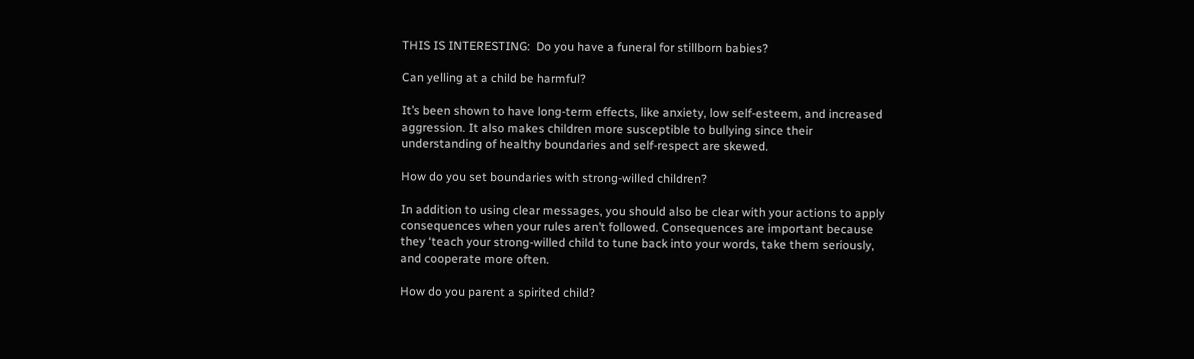THIS IS INTERESTING:  Do you have a funeral for stillborn babies?

Can yelling at a child be harmful?

It’s been shown to have long-term effects, like anxiety, low self-esteem, and increased aggression. It also makes children more susceptible to bullying since their understanding of healthy boundaries and self-respect are skewed.

How do you set boundaries with strong-willed children?

In addition to using clear messages, you should also be clear with your actions to apply consequences when your rules aren’t followed. Consequences are important because they ‘teach your strong-willed child to tune back into your words, take them seriously, and cooperate more often.

How do you parent a spirited child?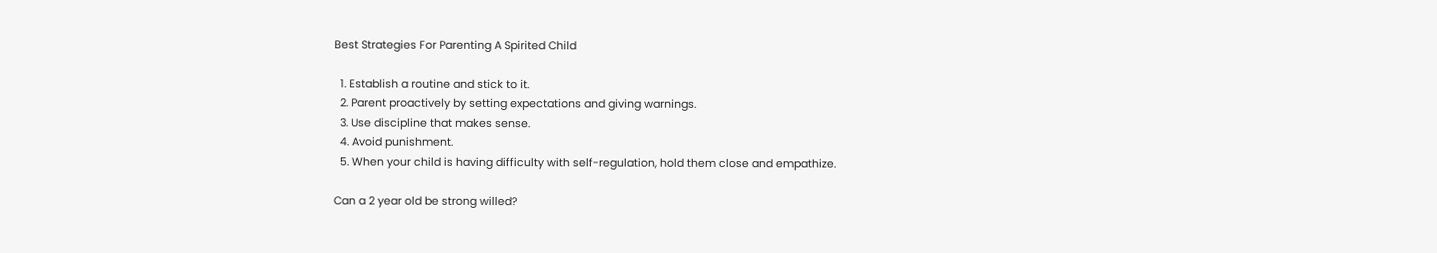Best Strategies For Parenting A Spirited Child

  1. Establish a routine and stick to it.
  2. Parent proactively by setting expectations and giving warnings.
  3. Use discipline that makes sense.
  4. Avoid punishment.
  5. When your child is having difficulty with self-regulation, hold them close and empathize.

Can a 2 year old be strong willed?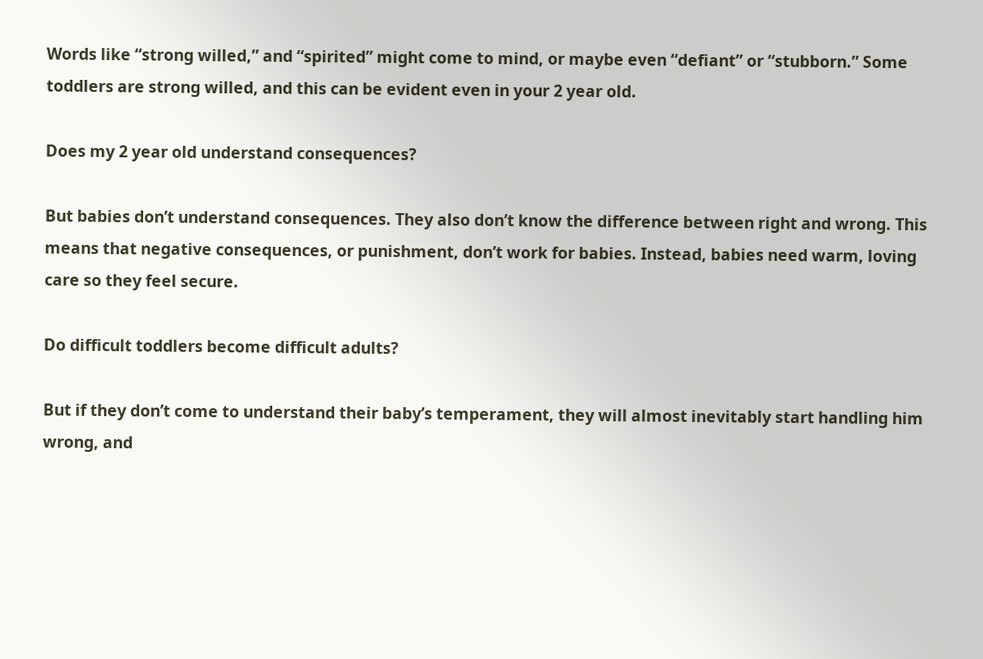Words like “strong willed,” and “spirited” might come to mind, or maybe even “defiant” or “stubborn.” Some toddlers are strong willed, and this can be evident even in your 2 year old.

Does my 2 year old understand consequences?

But babies don’t understand consequences. They also don’t know the difference between right and wrong. This means that negative consequences, or punishment, don’t work for babies. Instead, babies need warm, loving care so they feel secure.

Do difficult toddlers become difficult adults?

But if they don’t come to understand their baby’s temperament, they will almost inevitably start handling him wrong, and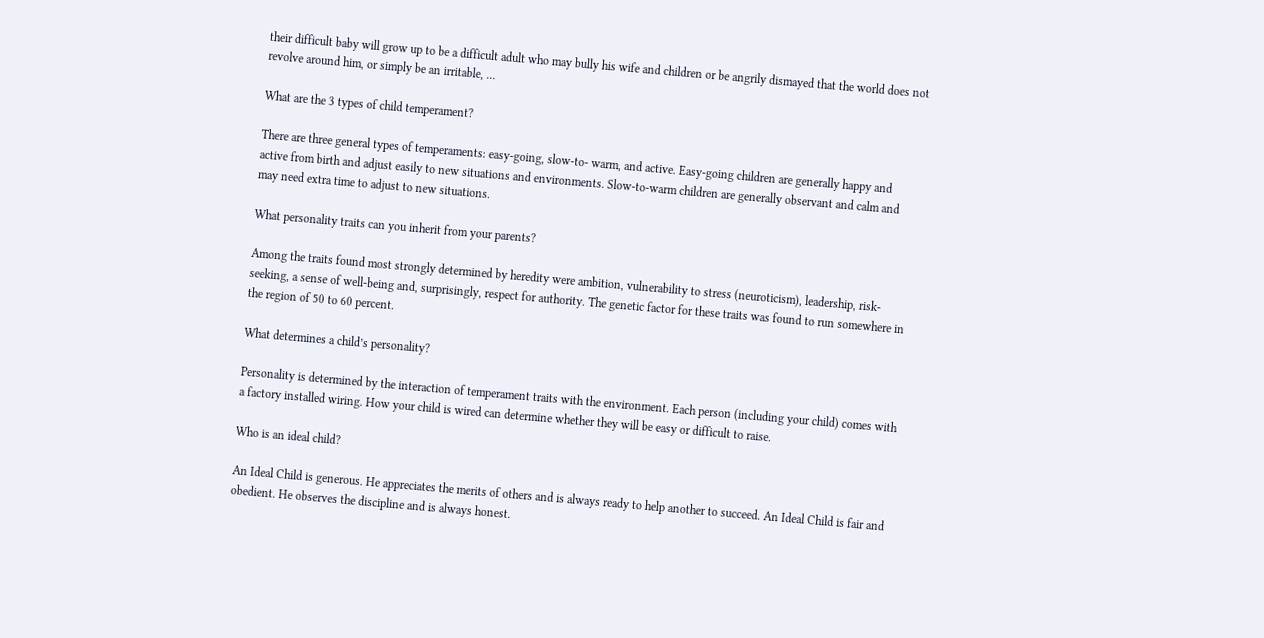their difficult baby will grow up to be a difficult adult who may bully his wife and children or be angrily dismayed that the world does not revolve around him, or simply be an irritable, …

What are the 3 types of child temperament?

There are three general types of temperaments: easy-going, slow-to- warm, and active. Easy-going children are generally happy and active from birth and adjust easily to new situations and environments. Slow-to-warm children are generally observant and calm and may need extra time to adjust to new situations.

What personality traits can you inherit from your parents?

Among the traits found most strongly determined by heredity were ambition, vulnerability to stress (neuroticism), leadership, risk-seeking, a sense of well-being and, surprisingly, respect for authority. The genetic factor for these traits was found to run somewhere in the region of 50 to 60 percent.

What determines a child’s personality?

Personality is determined by the interaction of temperament traits with the environment. Each person (including your child) comes with a factory installed wiring. How your child is wired can determine whether they will be easy or difficult to raise.

Who is an ideal child?

An Ideal Child is generous. He appreciates the merits of others and is always ready to help another to succeed. An Ideal Child is fair and obedient. He observes the discipline and is always honest.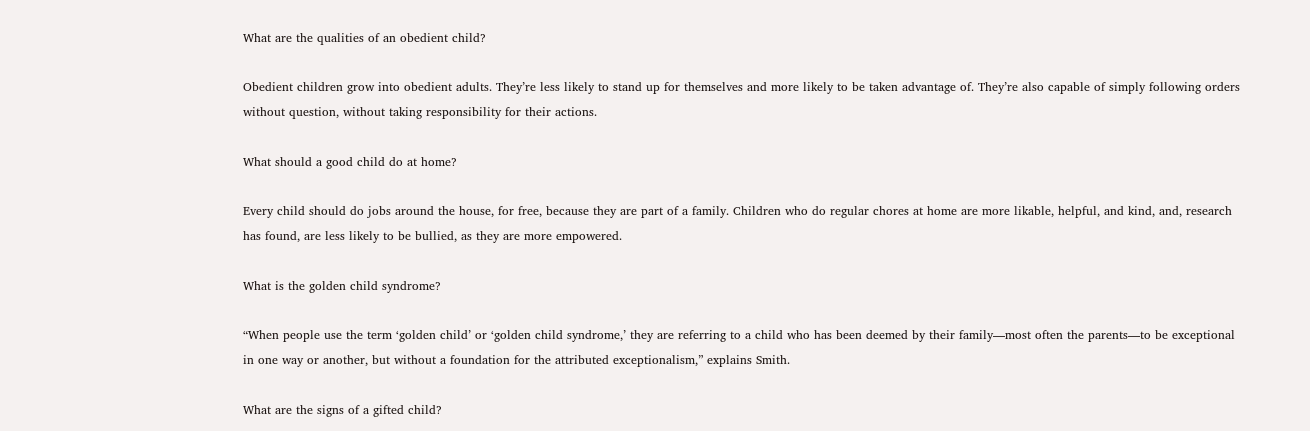What are the qualities of an obedient child?

Obedient children grow into obedient adults. They’re less likely to stand up for themselves and more likely to be taken advantage of. They’re also capable of simply following orders without question, without taking responsibility for their actions.

What should a good child do at home?

Every child should do jobs around the house, for free, because they are part of a family. Children who do regular chores at home are more likable, helpful, and kind, and, research has found, are less likely to be bullied, as they are more empowered.

What is the golden child syndrome?

“When people use the term ‘golden child’ or ‘golden child syndrome,’ they are referring to a child who has been deemed by their family—most often the parents—to be exceptional in one way or another, but without a foundation for the attributed exceptionalism,” explains Smith.

What are the signs of a gifted child?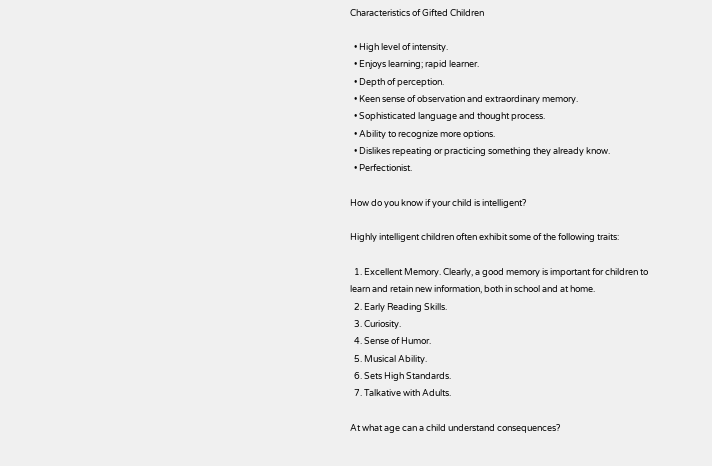Characteristics of Gifted Children

  • High level of intensity.
  • Enjoys learning; rapid learner.
  • Depth of perception.
  • Keen sense of observation and extraordinary memory.
  • Sophisticated language and thought process.
  • Ability to recognize more options.
  • Dislikes repeating or practicing something they already know.
  • Perfectionist.

How do you know if your child is intelligent?

Highly intelligent children often exhibit some of the following traits:

  1. Excellent Memory. Clearly, a good memory is important for children to learn and retain new information, both in school and at home.
  2. Early Reading Skills.
  3. Curiosity.
  4. Sense of Humor.
  5. Musical Ability.
  6. Sets High Standards.
  7. Talkative with Adults.

At what age can a child understand consequences?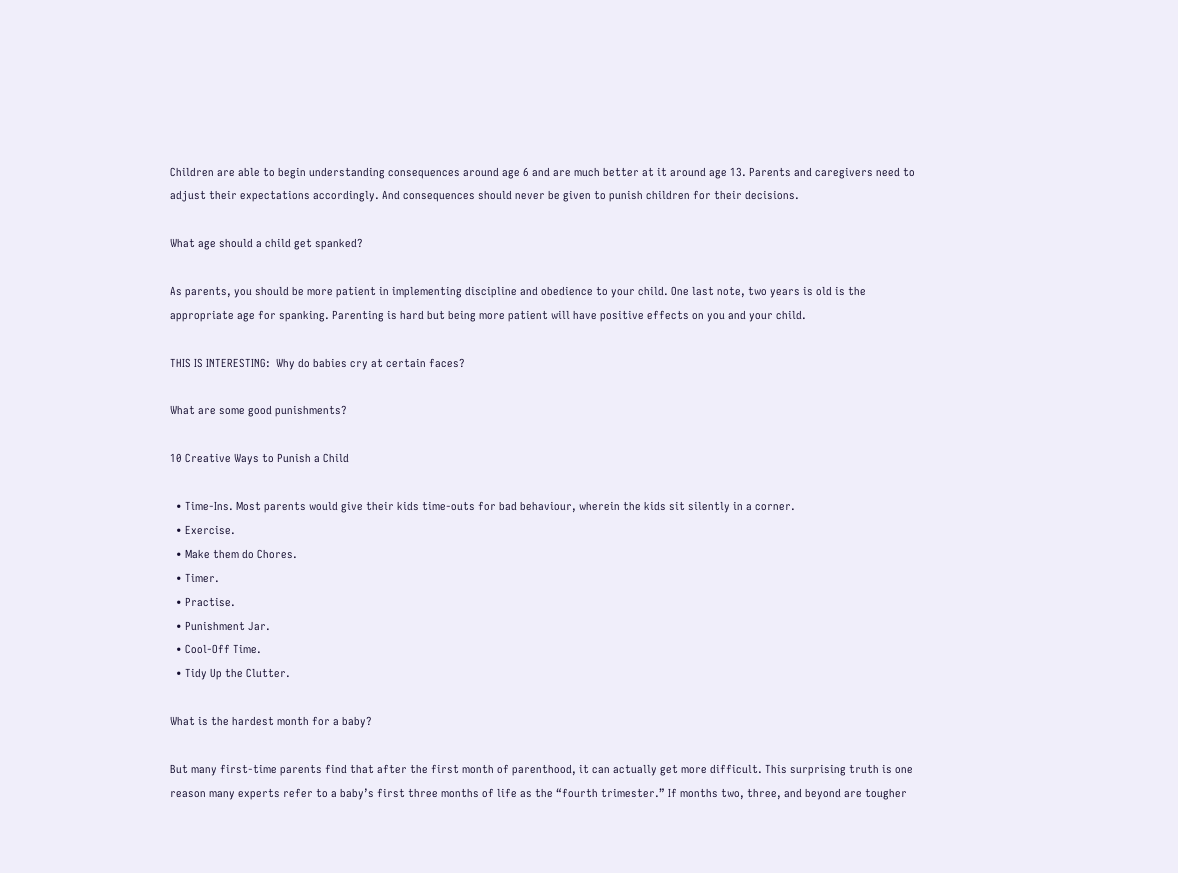Children are able to begin understanding consequences around age 6 and are much better at it around age 13. Parents and caregivers need to adjust their expectations accordingly. And consequences should never be given to punish children for their decisions.

What age should a child get spanked?

As parents, you should be more patient in implementing discipline and obedience to your child. One last note, two years is old is the appropriate age for spanking. Parenting is hard but being more patient will have positive effects on you and your child.

THIS IS INTERESTING:  Why do babies cry at certain faces?

What are some good punishments?

10 Creative Ways to Punish a Child

  • Time-Ins. Most parents would give their kids time-outs for bad behaviour, wherein the kids sit silently in a corner.
  • Exercise.
  • Make them do Chores.
  • Timer.
  • Practise.
  • Punishment Jar.
  • Cool-Off Time.
  • Tidy Up the Clutter.

What is the hardest month for a baby?

But many first-time parents find that after the first month of parenthood, it can actually get more difficult. This surprising truth is one reason many experts refer to a baby’s first three months of life as the “fourth trimester.” If months two, three, and beyond are tougher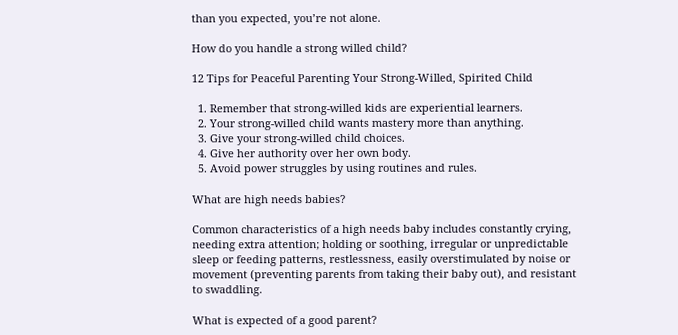than you expected, you’re not alone.

How do you handle a strong willed child?

12 Tips for Peaceful Parenting Your Strong-Willed, Spirited Child

  1. Remember that strong-willed kids are experiential learners.
  2. Your strong-willed child wants mastery more than anything.
  3. Give your strong-willed child choices.
  4. Give her authority over her own body.
  5. Avoid power struggles by using routines and rules.

What are high needs babies?

Common characteristics of a high needs baby includes constantly crying, needing extra attention; holding or soothing, irregular or unpredictable sleep or feeding patterns, restlessness, easily overstimulated by noise or movement (preventing parents from taking their baby out), and resistant to swaddling.

What is expected of a good parent?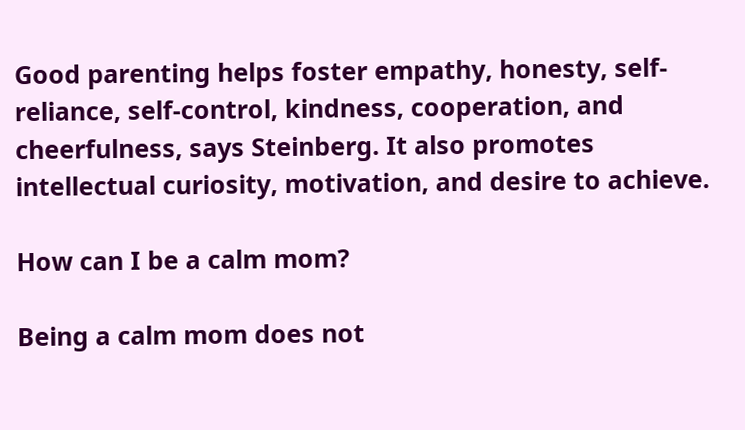Good parenting helps foster empathy, honesty, self-reliance, self-control, kindness, cooperation, and cheerfulness, says Steinberg. It also promotes intellectual curiosity, motivation, and desire to achieve.

How can I be a calm mom?

Being a calm mom does not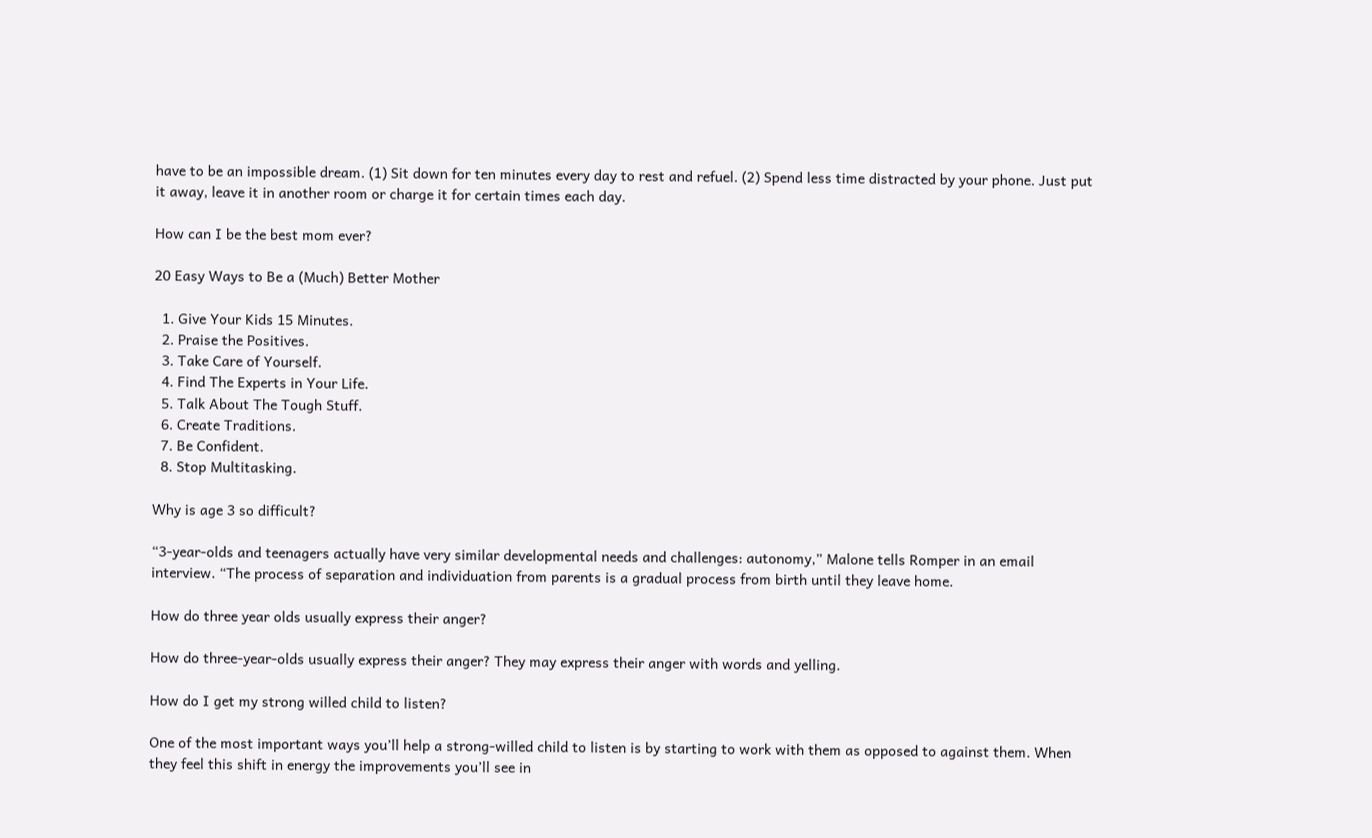have to be an impossible dream. (1) Sit down for ten minutes every day to rest and refuel. (2) Spend less time distracted by your phone. Just put it away, leave it in another room or charge it for certain times each day.

How can I be the best mom ever?

20 Easy Ways to Be a (Much) Better Mother

  1. Give Your Kids 15 Minutes.
  2. Praise the Positives.
  3. Take Care of Yourself.
  4. Find The Experts in Your Life.
  5. Talk About The Tough Stuff.
  6. Create Traditions.
  7. Be Confident.
  8. Stop Multitasking.

Why is age 3 so difficult?

“3-year-olds and teenagers actually have very similar developmental needs and challenges: autonomy,” Malone tells Romper in an email interview. “The process of separation and individuation from parents is a gradual process from birth until they leave home.

How do three year olds usually express their anger?

How do three-year-olds usually express their anger? They may express their anger with words and yelling.

How do I get my strong willed child to listen?

One of the most important ways you’ll help a strong-willed child to listen is by starting to work with them as opposed to against them. When they feel this shift in energy the improvements you’ll see in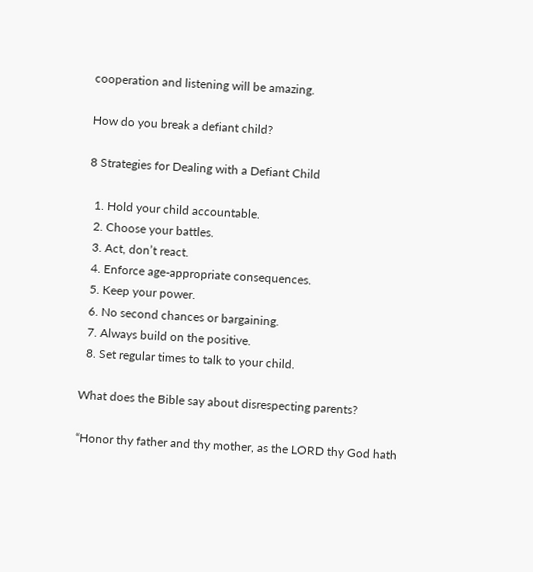cooperation and listening will be amazing.

How do you break a defiant child?

8 Strategies for Dealing with a Defiant Child

  1. Hold your child accountable.
  2. Choose your battles.
  3. Act, don’t react.
  4. Enforce age-appropriate consequences.
  5. Keep your power.
  6. No second chances or bargaining.
  7. Always build on the positive.
  8. Set regular times to talk to your child.

What does the Bible say about disrespecting parents?

“Honor thy father and thy mother, as the LORD thy God hath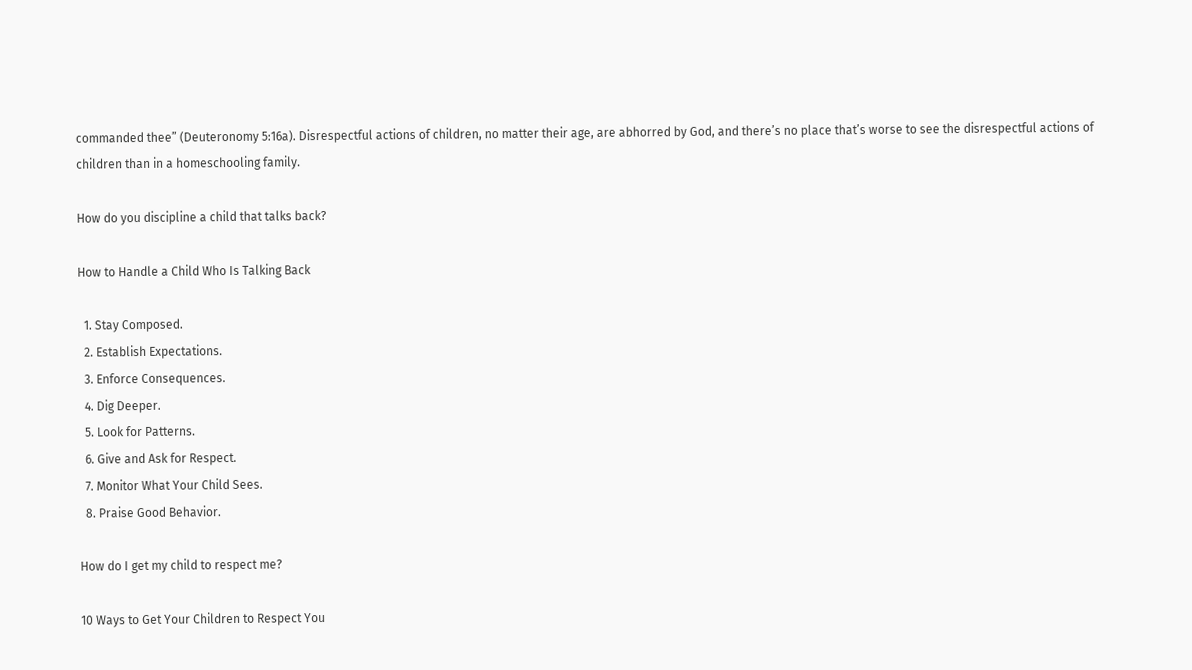commanded thee” (Deuteronomy 5:16a). Disrespectful actions of children, no matter their age, are abhorred by God, and there’s no place that’s worse to see the disrespectful actions of children than in a homeschooling family.

How do you discipline a child that talks back?

How to Handle a Child Who Is Talking Back

  1. Stay Composed.
  2. Establish Expectations.
  3. Enforce Consequences.
  4. Dig Deeper.
  5. Look for Patterns.
  6. Give and Ask for Respect.
  7. Monitor What Your Child Sees.
  8. Praise Good Behavior.

How do I get my child to respect me?

10 Ways to Get Your Children to Respect You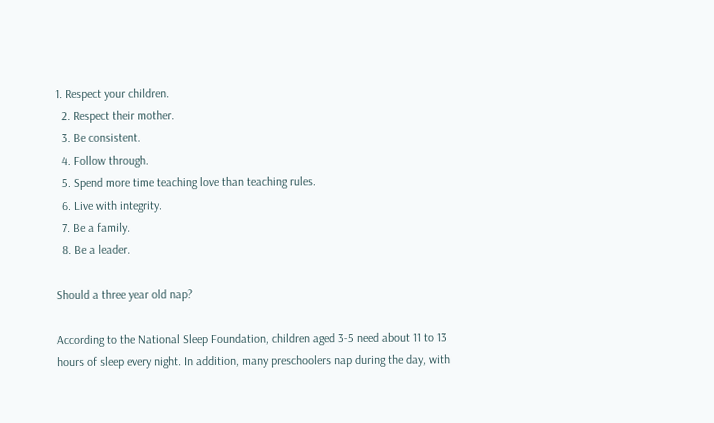1. Respect your children.
  2. Respect their mother.
  3. Be consistent.
  4. Follow through.
  5. Spend more time teaching love than teaching rules.
  6. Live with integrity.
  7. Be a family.
  8. Be a leader.

Should a three year old nap?

According to the National Sleep Foundation, children aged 3-5 need about 11 to 13 hours of sleep every night. In addition, many preschoolers nap during the day, with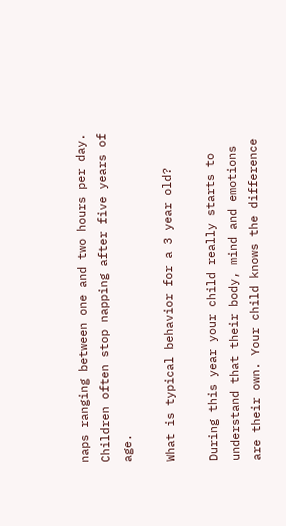naps ranging between one and two hours per day. Children often stop napping after five years of age.

What is typical behavior for a 3 year old?

During this year your child really starts to understand that their body, mind and emotions are their own. Your child knows the difference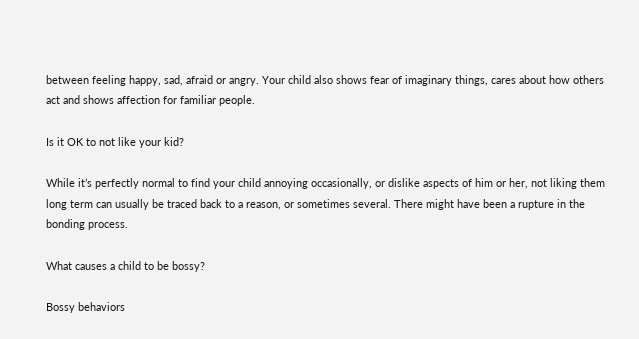between feeling happy, sad, afraid or angry. Your child also shows fear of imaginary things, cares about how others act and shows affection for familiar people.

Is it OK to not like your kid?

While it’s perfectly normal to find your child annoying occasionally, or dislike aspects of him or her, not liking them long term can usually be traced back to a reason, or sometimes several. There might have been a rupture in the bonding process.

What causes a child to be bossy?

Bossy behaviors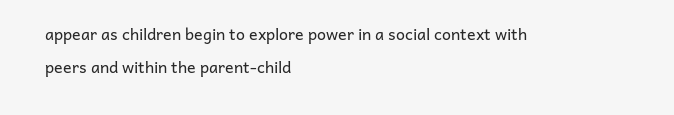appear as children begin to explore power in a social context with peers and within the parent-child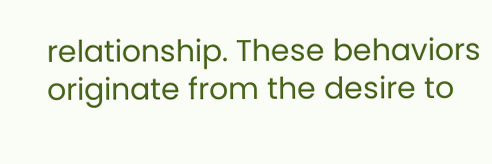relationship. These behaviors originate from the desire to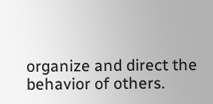organize and direct the behavior of others.